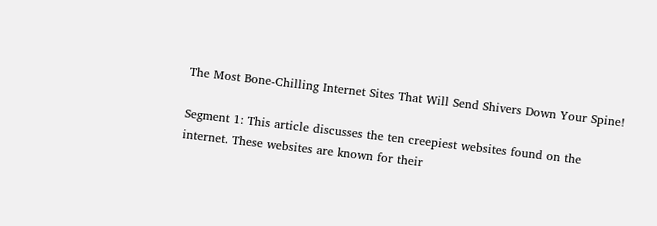The Most Bone-Chilling Internet Sites That Will Send Shivers Down Your Spine!

Segment 1: This article discusses the ten creepiest websites found on the internet. These websites are known for their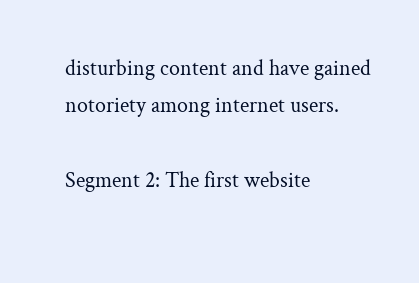disturbing content and have gained notoriety among internet users.

Segment 2: The first website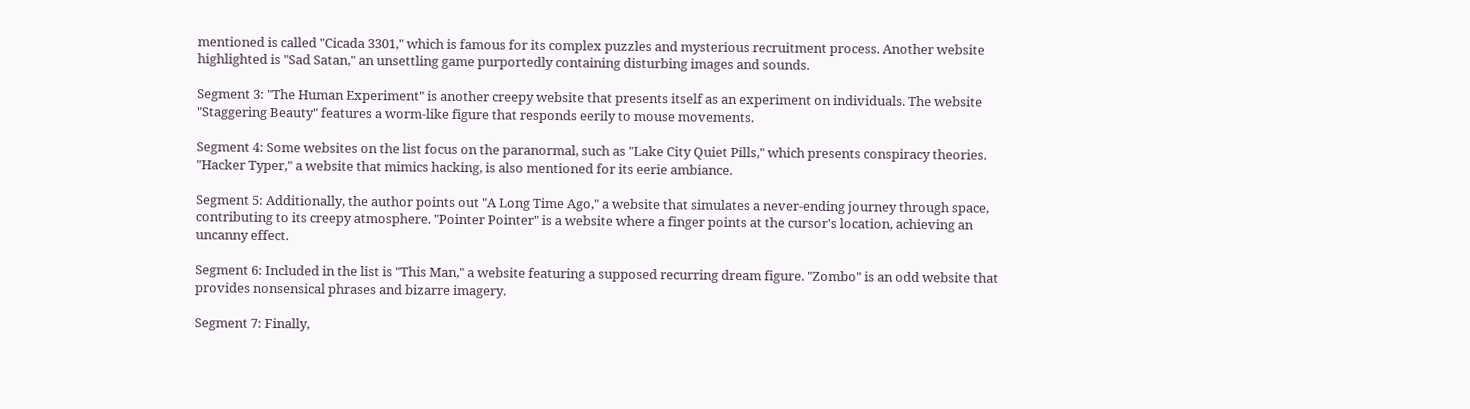mentioned is called "Cicada 3301," which is famous for its complex puzzles and mysterious recruitment process. Another website highlighted is "Sad Satan," an unsettling game purportedly containing disturbing images and sounds.

Segment 3: "The Human Experiment" is another creepy website that presents itself as an experiment on individuals. The website "Staggering Beauty" features a worm-like figure that responds eerily to mouse movements.

Segment 4: Some websites on the list focus on the paranormal, such as "Lake City Quiet Pills," which presents conspiracy theories. "Hacker Typer," a website that mimics hacking, is also mentioned for its eerie ambiance.

Segment 5: Additionally, the author points out "A Long Time Ago," a website that simulates a never-ending journey through space, contributing to its creepy atmosphere. "Pointer Pointer" is a website where a finger points at the cursor's location, achieving an uncanny effect.

Segment 6: Included in the list is "This Man," a website featuring a supposed recurring dream figure. "Zombo" is an odd website that provides nonsensical phrases and bizarre imagery.

Segment 7: Finally,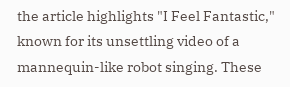the article highlights "I Feel Fantastic," known for its unsettling video of a mannequin-like robot singing. These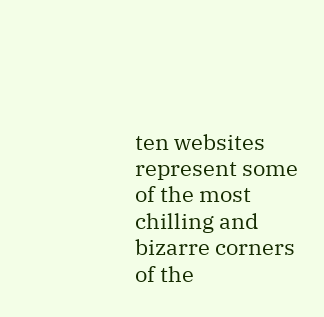ten websites represent some of the most chilling and bizarre corners of the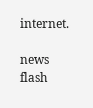internet.

news flash